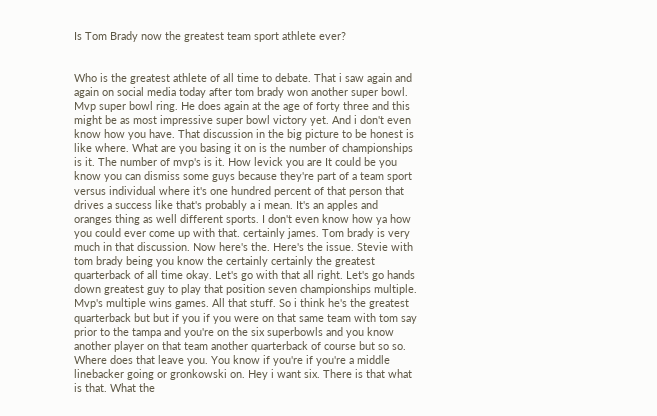Is Tom Brady now the greatest team sport athlete ever?


Who is the greatest athlete of all time to debate. That i saw again and again on social media today after tom brady won another super bowl. Mvp super bowl ring. He does again at the age of forty three and this might be as most impressive super bowl victory yet. And i don't even know how you have. That discussion in the big picture to be honest is like where. What are you basing it on is the number of championships is it. The number of mvp's is it. How levick you are It could be you know you can dismiss some guys because they're part of a team sport versus individual where it's one hundred percent of that person that drives a success like that's probably a i mean. It's an apples and oranges thing as well different sports. I don't even know how ya how you could ever come up with that. certainly james. Tom brady is very much in that discussion. Now here's the. Here's the issue. Stevie with tom brady being you know the certainly certainly the greatest quarterback of all time okay. Let's go with that all right. Let's go hands down greatest guy to play that position seven championships multiple. Mvp's multiple wins games. All that stuff. So i think he's the greatest quarterback but but if you if you were on that same team with tom say prior to the tampa and you're on the six superbowls and you know another player on that team another quarterback of course but so so. Where does that leave you. You know if you're if you're a middle linebacker going or gronkowski on. Hey i want six. There is that what is that. What the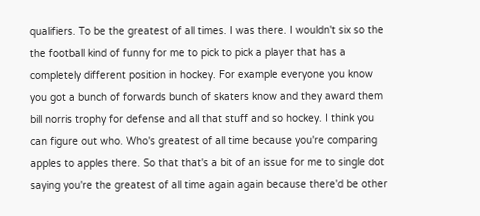qualifiers. To be the greatest of all times. I was there. I wouldn't six so the the football kind of funny for me to pick to pick a player that has a completely different position in hockey. For example everyone you know you got a bunch of forwards bunch of skaters know and they award them bill norris trophy for defense and all that stuff and so hockey. I think you can figure out who. Who's greatest of all time because you're comparing apples to apples there. So that that's a bit of an issue for me to single dot saying you're the greatest of all time again again because there'd be other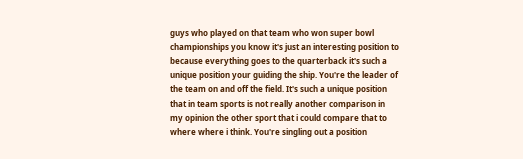guys who played on that team who won super bowl championships you know it's just an interesting position to because everything goes to the quarterback it's such a unique position your guiding the ship. You're the leader of the team on and off the field. It's such a unique position that in team sports is not really another comparison in my opinion the other sport that i could compare that to where where i think. You're singling out a position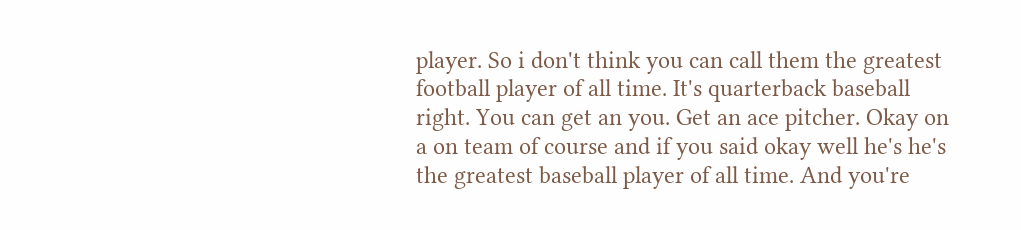player. So i don't think you can call them the greatest football player of all time. It's quarterback baseball right. You can get an you. Get an ace pitcher. Okay on a on team of course and if you said okay well he's he's the greatest baseball player of all time. And you're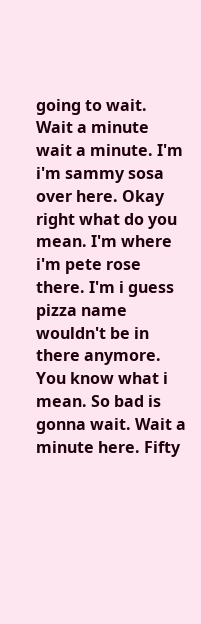going to wait. Wait a minute wait a minute. I'm i'm sammy sosa over here. Okay right what do you mean. I'm where i'm pete rose there. I'm i guess pizza name wouldn't be in there anymore. You know what i mean. So bad is gonna wait. Wait a minute here. Fifty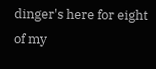dinger's here for eight of my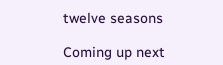twelve seasons

Coming up next